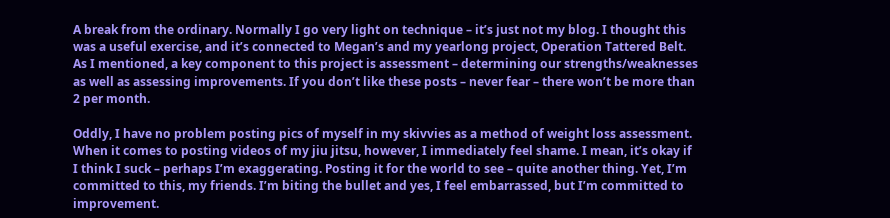A break from the ordinary. Normally I go very light on technique – it’s just not my blog. I thought this was a useful exercise, and it’s connected to Megan’s and my yearlong project, Operation Tattered Belt. As I mentioned, a key component to this project is assessment – determining our strengths/weaknesses as well as assessing improvements. If you don’t like these posts – never fear – there won’t be more than 2 per month.

Oddly, I have no problem posting pics of myself in my skivvies as a method of weight loss assessment. When it comes to posting videos of my jiu jitsu, however, I immediately feel shame. I mean, it’s okay if I think I suck – perhaps I’m exaggerating. Posting it for the world to see – quite another thing. Yet, I’m committed to this, my friends. I’m biting the bullet and yes, I feel embarrassed, but I’m committed to improvement.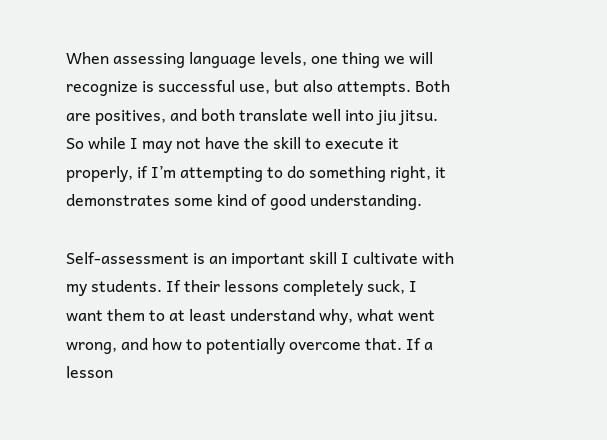When assessing language levels, one thing we will recognize is successful use, but also attempts. Both are positives, and both translate well into jiu jitsu. So while I may not have the skill to execute it properly, if I’m attempting to do something right, it demonstrates some kind of good understanding.

Self-assessment is an important skill I cultivate with my students. If their lessons completely suck, I want them to at least understand why, what went wrong, and how to potentially overcome that. If a lesson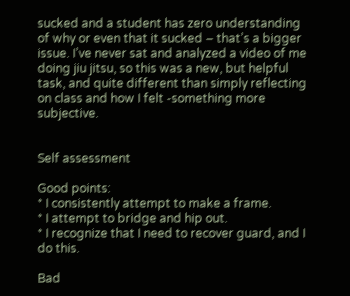sucked and a student has zero understanding of why or even that it sucked – that’s a bigger issue. I’ve never sat and analyzed a video of me doing jiu jitsu, so this was a new, but helpful task, and quite different than simply reflecting on class and how I felt -something more subjective.


Self assessment

Good points:
* I consistently attempt to make a frame.
* I attempt to bridge and hip out.
* I recognize that I need to recover guard, and I do this.

Bad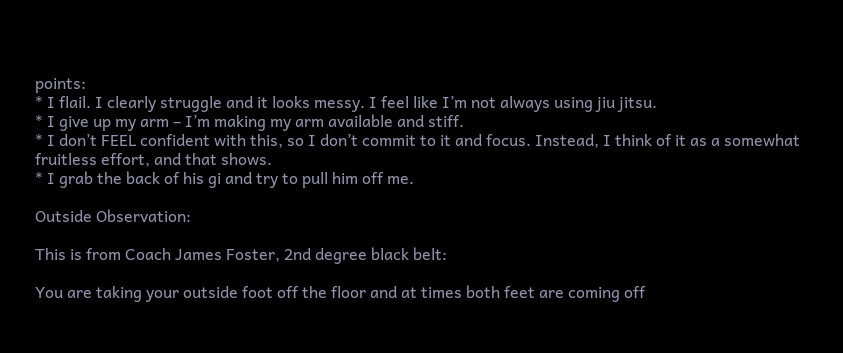points:
* I flail. I clearly struggle and it looks messy. I feel like I’m not always using jiu jitsu.
* I give up my arm – I’m making my arm available and stiff.
* I don’t FEEL confident with this, so I don’t commit to it and focus. Instead, I think of it as a somewhat fruitless effort, and that shows.
* I grab the back of his gi and try to pull him off me.

Outside Observation:

This is from Coach James Foster, 2nd degree black belt:

You are taking your outside foot off the floor and at times both feet are coming off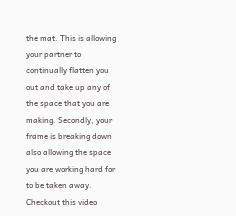the mat. This is allowing your partner to continually flatten you out and take up any of the space that you are making. Secondly, your frame is breaking down also allowing the space you are working hard for to be taken away. Checkout this video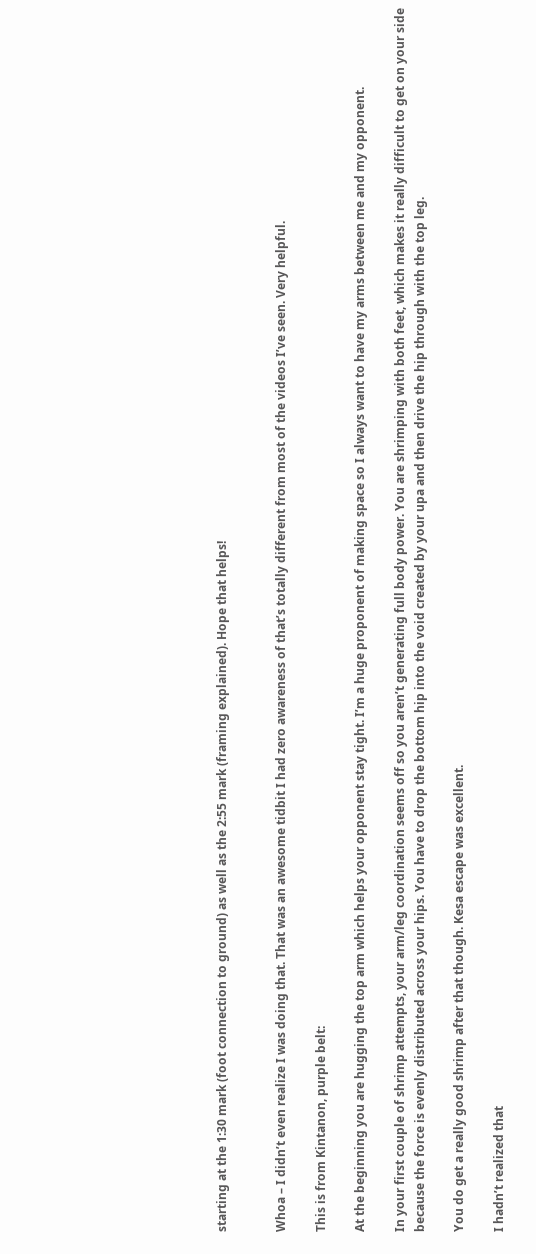starting at the 1:30 mark (foot connection to ground) as well as the 2:55 mark (framing explained). Hope that helps!


Whoa – I didn’t even realize I was doing that. That was an awesome tidbit I had zero awareness of that’s totally different from most of the videos I’ve seen. Very helpful.

This is from Kintanon, purple belt:

At the beginning you are hugging the top arm which helps your opponent stay tight. I’m a huge proponent of making space so I always want to have my arms between me and my opponent.

In your first couple of shrimp attempts, your arm/leg coordination seems off so you aren’t generating full body power. You are shrimping with both feet, which makes it really difficult to get on your side because the force is evenly distributed across your hips. You have to drop the bottom hip into the void created by your upa and then drive the hip through with the top leg.

You do get a really good shrimp after that though. Kesa escape was excellent.

I hadn’t realized that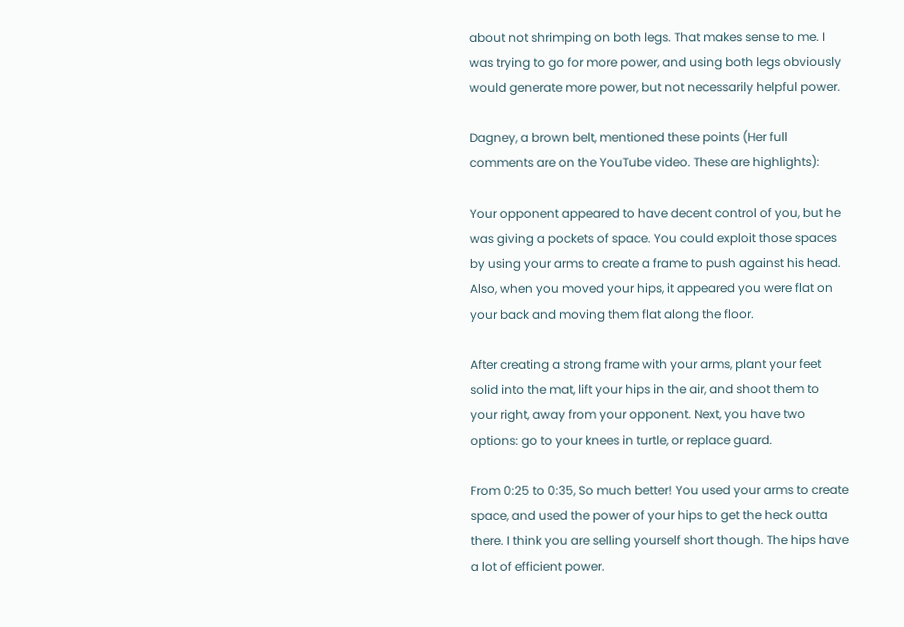about not shrimping on both legs. That makes sense to me. I was trying to go for more power, and using both legs obviously would generate more power, but not necessarily helpful power.

Dagney, a brown belt, mentioned these points (Her full comments are on the YouTube video. These are highlights):

Your opponent appeared to have decent control of you, but he was giving a pockets of space. You could exploit those spaces by using your arms to create a frame to push against his head. Also, when you moved your hips, it appeared you were flat on your back and moving them flat along the floor.

After creating a strong frame with your arms, plant your feet solid into the mat, lift your hips in the air, and shoot them to your right, away from your opponent. Next, you have two options: go to your knees in turtle, or replace guard.

From 0:25 to 0:35, So much better! You used your arms to create space, and used the power of your hips to get the heck outta there. I think you are selling yourself short though. The hips have a lot of efficient power.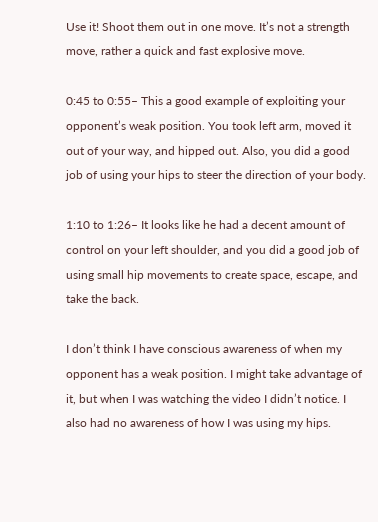Use it! Shoot them out in one move. It’s not a strength move, rather a quick and fast explosive move.

0:45 to 0:55– This a good example of exploiting your opponent’s weak position. You took left arm, moved it out of your way, and hipped out. Also, you did a good job of using your hips to steer the direction of your body.

1:10 to 1:26– It looks like he had a decent amount of control on your left shoulder, and you did a good job of using small hip movements to create space, escape, and take the back.

I don’t think I have conscious awareness of when my opponent has a weak position. I might take advantage of it, but when I was watching the video I didn’t notice. I also had no awareness of how I was using my hips.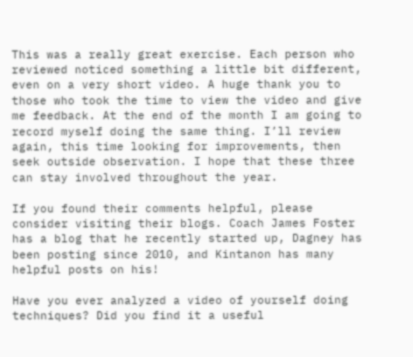This was a really great exercise. Each person who reviewed noticed something a little bit different, even on a very short video. A huge thank you to those who took the time to view the video and give me feedback. At the end of the month I am going to record myself doing the same thing. I’ll review again, this time looking for improvements, then seek outside observation. I hope that these three can stay involved throughout the year.

If you found their comments helpful, please consider visiting their blogs. Coach James Foster has a blog that he recently started up, Dagney has been posting since 2010, and Kintanon has many helpful posts on his!

Have you ever analyzed a video of yourself doing techniques? Did you find it a useful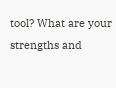tool? What are your strengths and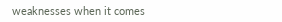weaknesses when it comes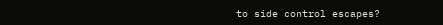to side control escapes?